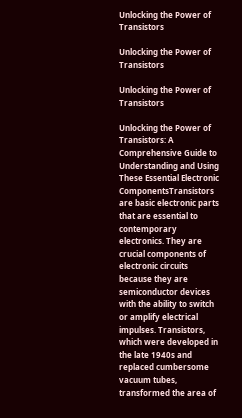Unlocking the Power of Transistors

Unlocking the Power of Transistors

Unlocking the Power of Transistors

Unlocking the Power of Transistors: A Comprehensive Guide to Understanding and Using These Essential Electronic ComponentsTransistors are basic electronic parts that are essential to contemporary electronics. They are crucial components of electronic circuits because they are semiconductor devices with the ability to switch or amplify electrical impulses. Transistors, which were developed in the late 1940s and replaced cumbersome vacuum tubes, transformed the area of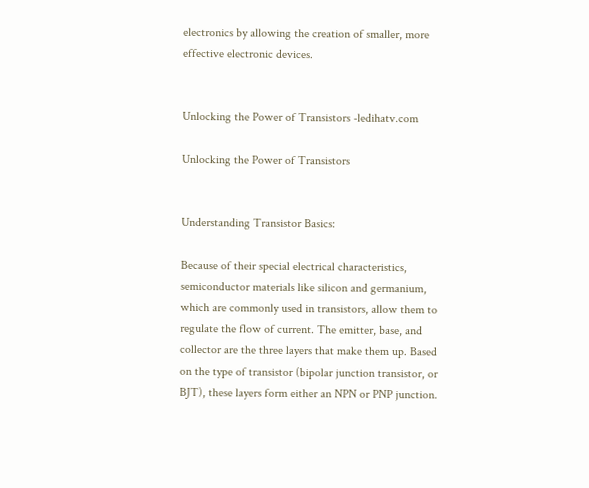electronics by allowing the creation of smaller, more effective electronic devices.


Unlocking the Power of Transistors -ledihatv.com

Unlocking the Power of Transistors


Understanding Transistor Basics:

Because of their special electrical characteristics, semiconductor materials like silicon and germanium, which are commonly used in transistors, allow them to regulate the flow of current. The emitter, base, and collector are the three layers that make them up. Based on the type of transistor (bipolar junction transistor, or BJT), these layers form either an NPN or PNP junction.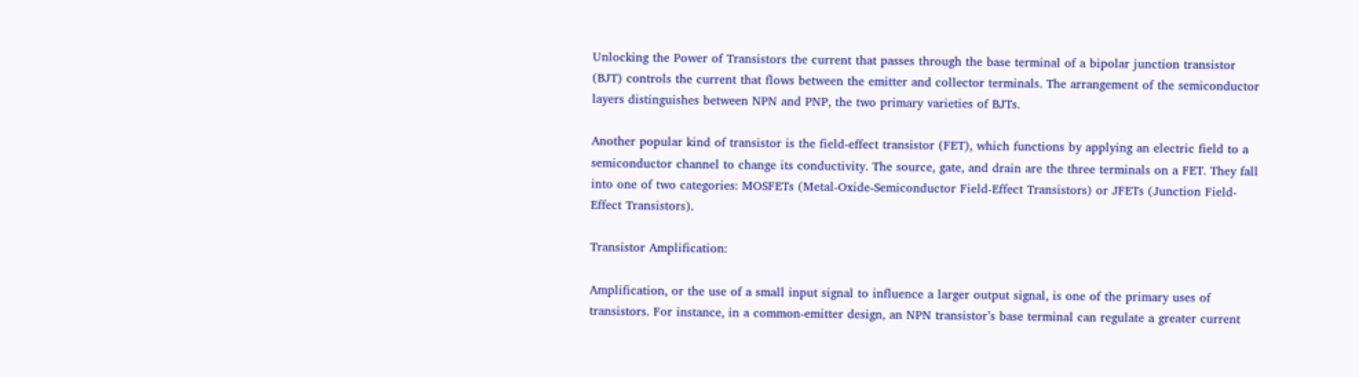Unlocking the Power of Transistors the current that passes through the base terminal of a bipolar junction transistor (BJT) controls the current that flows between the emitter and collector terminals. The arrangement of the semiconductor layers distinguishes between NPN and PNP, the two primary varieties of BJTs.

Another popular kind of transistor is the field-effect transistor (FET), which functions by applying an electric field to a semiconductor channel to change its conductivity. The source, gate, and drain are the three terminals on a FET. They fall into one of two categories: MOSFETs (Metal-Oxide-Semiconductor Field-Effect Transistors) or JFETs (Junction Field-Effect Transistors).

Transistor Amplification:

Amplification, or the use of a small input signal to influence a larger output signal, is one of the primary uses of transistors. For instance, in a common-emitter design, an NPN transistor’s base terminal can regulate a greater current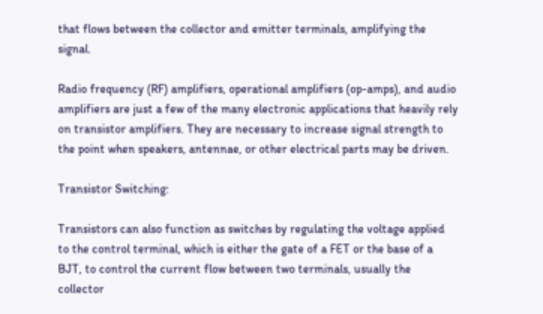that flows between the collector and emitter terminals, amplifying the signal.

Radio frequency (RF) amplifiers, operational amplifiers (op-amps), and audio amplifiers are just a few of the many electronic applications that heavily rely on transistor amplifiers. They are necessary to increase signal strength to the point when speakers, antennae, or other electrical parts may be driven.

Transistor Switching:

Transistors can also function as switches by regulating the voltage applied to the control terminal, which is either the gate of a FET or the base of a BJT, to control the current flow between two terminals, usually the collector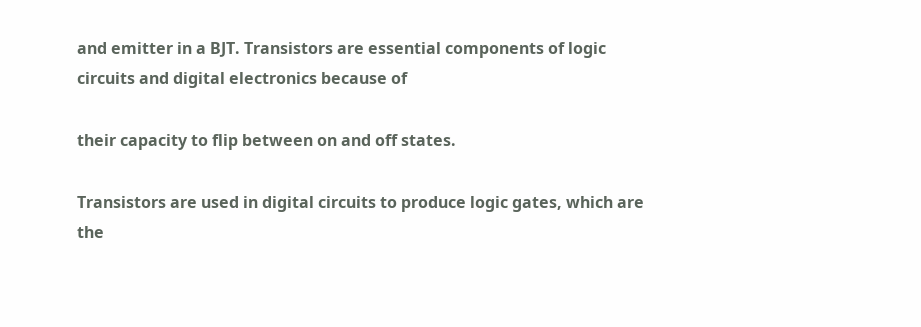and emitter in a BJT. Transistors are essential components of logic circuits and digital electronics because of

their capacity to flip between on and off states.

Transistors are used in digital circuits to produce logic gates, which are the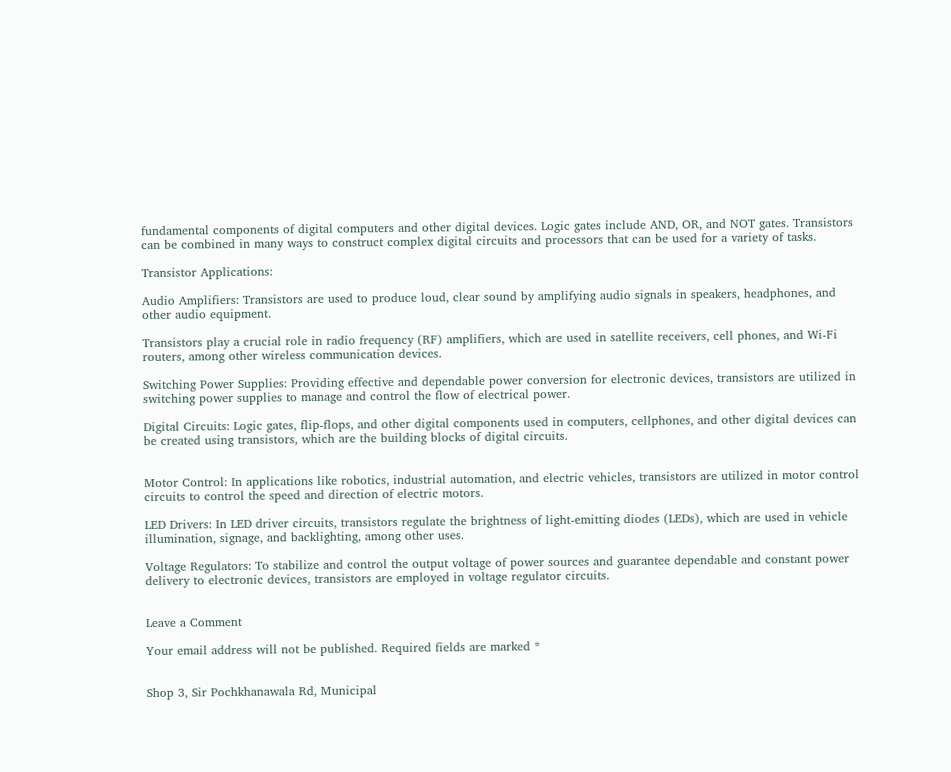fundamental components of digital computers and other digital devices. Logic gates include AND, OR, and NOT gates. Transistors can be combined in many ways to construct complex digital circuits and processors that can be used for a variety of tasks.

Transistor Applications:

Audio Amplifiers: Transistors are used to produce loud, clear sound by amplifying audio signals in speakers, headphones, and other audio equipment.

Transistors play a crucial role in radio frequency (RF) amplifiers, which are used in satellite receivers, cell phones, and Wi-Fi routers, among other wireless communication devices.

Switching Power Supplies: Providing effective and dependable power conversion for electronic devices, transistors are utilized in switching power supplies to manage and control the flow of electrical power.

Digital Circuits: Logic gates, flip-flops, and other digital components used in computers, cellphones, and other digital devices can be created using transistors, which are the building blocks of digital circuits.


Motor Control: In applications like robotics, industrial automation, and electric vehicles, transistors are utilized in motor control circuits to control the speed and direction of electric motors.

LED Drivers: In LED driver circuits, transistors regulate the brightness of light-emitting diodes (LEDs), which are used in vehicle illumination, signage, and backlighting, among other uses.

Voltage Regulators: To stabilize and control the output voltage of power sources and guarantee dependable and constant power delivery to electronic devices, transistors are employed in voltage regulator circuits.


Leave a Comment

Your email address will not be published. Required fields are marked *


Shop 3, Sir Pochkhanawala Rd, Municipal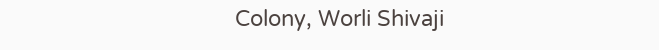Colony, Worli Shivaji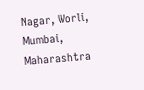Nagar, Worli, Mumbai, Maharashtra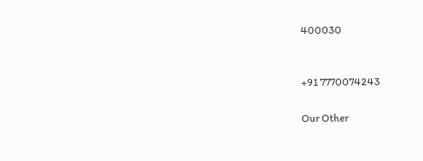400030


+91 7770074243

Our Other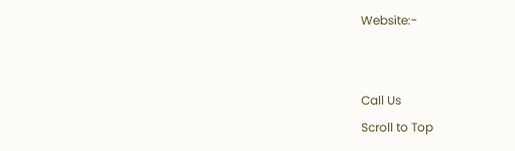Website:-


Call Us
Scroll to Top